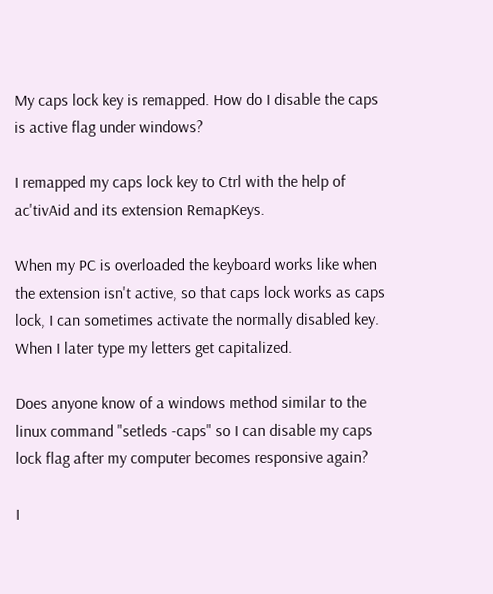My caps lock key is remapped. How do I disable the caps is active flag under windows?

I remapped my caps lock key to Ctrl with the help of ac'tivAid and its extension RemapKeys.

When my PC is overloaded the keyboard works like when the extension isn't active, so that caps lock works as caps lock, I can sometimes activate the normally disabled key. When I later type my letters get capitalized.

Does anyone know of a windows method similar to the linux command "setleds -caps" so I can disable my caps lock flag after my computer becomes responsive again?

I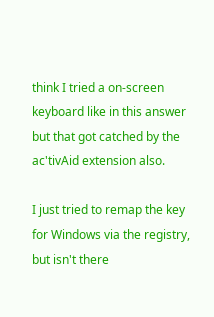think I tried a on-screen keyboard like in this answer but that got catched by the ac'tivAid extension also.

I just tried to remap the key for Windows via the registry, but isn't there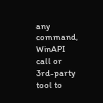any command, WinAPI call or 3rd-party tool to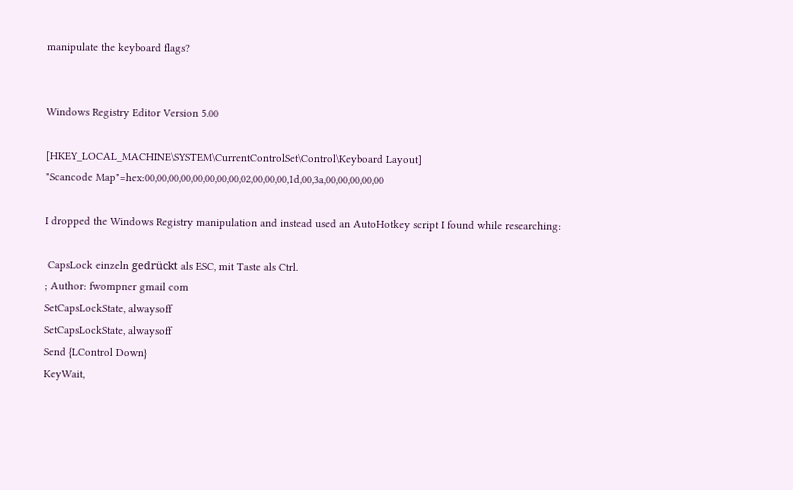manipulate the keyboard flags?


Windows Registry Editor Version 5.00

[HKEY_LOCAL_MACHINE\SYSTEM\CurrentControlSet\Control\Keyboard Layout]
"Scancode Map"=hex:00,00,00,00,00,00,00,00,02,00,00,00,1d,00,3a,00,00,00,00,00

I dropped the Windows Registry manipulation and instead used an AutoHotkey script I found while researching:

 CapsLock einzeln gedrückt als ESC, mit Taste als Ctrl.
; Author: fwompner gmail com
SetCapsLockState, alwaysoff
SetCapsLockState, alwaysoff
Send {LControl Down}
KeyWait,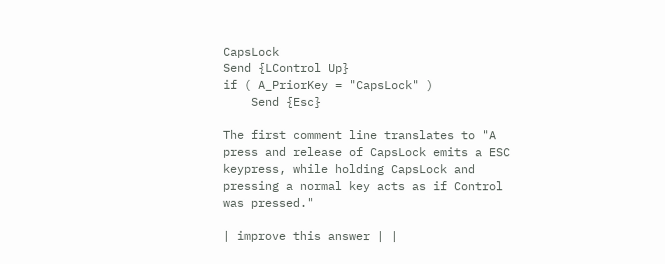CapsLock
Send {LControl Up}
if ( A_PriorKey = "CapsLock" )
    Send {Esc}

The first comment line translates to "A press and release of CapsLock emits a ESC keypress, while holding CapsLock and pressing a normal key acts as if Control was pressed."

| improve this answer | |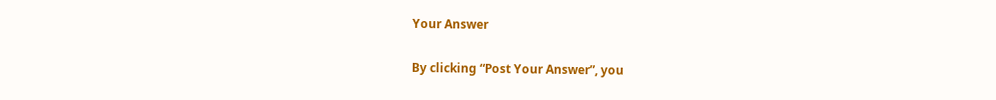Your Answer

By clicking “Post Your Answer”, you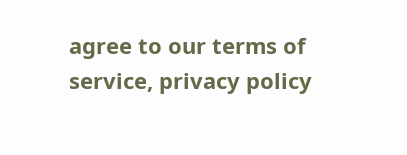agree to our terms of service, privacy policy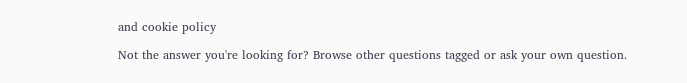and cookie policy

Not the answer you're looking for? Browse other questions tagged or ask your own question.